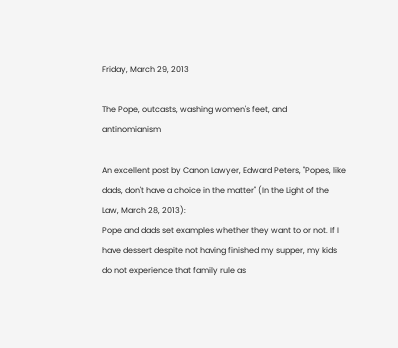Friday, March 29, 2013

The Pope, outcasts, washing women's feet, and antinomianism

An excellent post by Canon Lawyer, Edward Peters, "Popes, like dads, don't have a choice in the matter" (In the Light of the Law, March 28, 2013):
Pope and dads set examples whether they want to or not. If I have dessert despite not having finished my supper, my kids do not experience that family rule as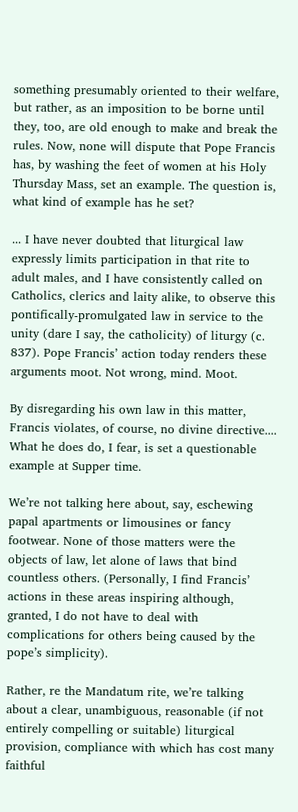something presumably oriented to their welfare, but rather, as an imposition to be borne until they, too, are old enough to make and break the rules. Now, none will dispute that Pope Francis has, by washing the feet of women at his Holy Thursday Mass, set an example. The question is, what kind of example has he set?

... I have never doubted that liturgical law expressly limits participation in that rite to adult males, and I have consistently called on Catholics, clerics and laity alike, to observe this pontifically-promulgated law in service to the unity (dare I say, the catholicity) of liturgy (c. 837). Pope Francis’ action today renders these arguments moot. Not wrong, mind. Moot.

By disregarding his own law in this matter, Francis violates, of course, no divine directive.... What he does do, I fear, is set a questionable example at Supper time.

We’re not talking here about, say, eschewing papal apartments or limousines or fancy footwear. None of those matters were the objects of law, let alone of laws that bind countless others. (Personally, I find Francis’ actions in these areas inspiring although, granted, I do not have to deal with complications for others being caused by the pope’s simplicity).

Rather, re the Mandatum rite, we’re talking about a clear, unambiguous, reasonable (if not entirely compelling or suitable) liturgical provision, compliance with which has cost many faithful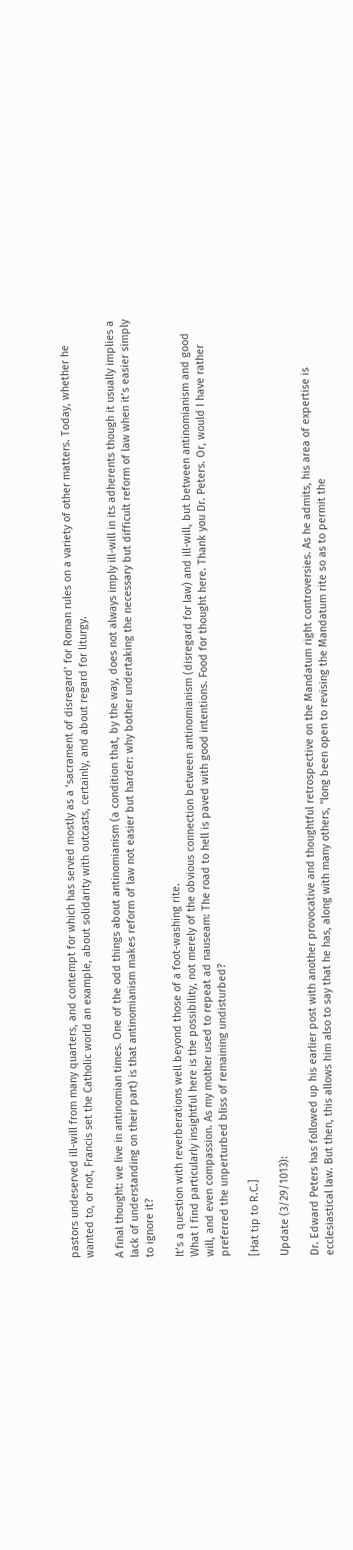pastors undeserved ill-will from many quarters, and contempt for which has served mostly as a ‘sacrament of disregard’ for Roman rules on a variety of other matters. Today, whether he wanted to, or not, Francis set the Catholic world an example, about solidarity with outcasts, certainly, and about regard for liturgy.

A final thought: we live in antinomian times. One of the odd things about antinomianism (a condition that, by the way, does not always imply ill-will in its adherents though it usually implies a lack of understanding on their part) is that antinomianism makes reform of law not easier but harder: why bother undertaking the necessary but difficult reform of law when it’s easier simply to ignore it?

It’s a question with reverberations well beyond those of a foot-washing rite.
What I find particularly insightful here is the possibility, not merely of the obvious connection between antinomianism (disregard for law) and ill-will, but between antinomianism and good will, and even compassion. As my mother used to repeat ad nauseam: The road to hell is paved with good intentions. Food for thought here. Thank you Dr. Peters. Or, would I have rather preferred the unperturbed bliss of remaining undisturbed?

[Hat tip to R.C.]

Update (3/29/1013):

Dr. Edward Peters has followed up his earlier post with another provocative and thoughtful retrospective on the Mandatum right controversies. As he admits, his area of expertise is ecclesiastical law. But then, this allows him also to say that he has, along with many others, "long been open to revising the Mandatum rite so as to permit the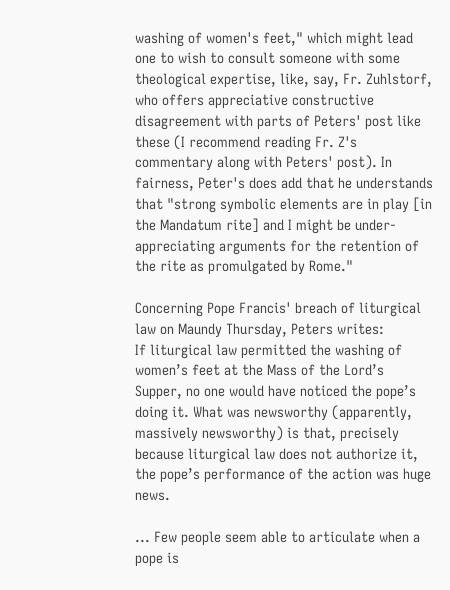washing of women's feet," which might lead one to wish to consult someone with some theological expertise, like, say, Fr. Zuhlstorf, who offers appreciative constructive disagreement with parts of Peters' post like these (I recommend reading Fr. Z's commentary along with Peters' post). In fairness, Peter's does add that he understands that "strong symbolic elements are in play [in the Mandatum rite] and I might be under-appreciating arguments for the retention of the rite as promulgated by Rome."

Concerning Pope Francis' breach of liturgical law on Maundy Thursday, Peters writes:
If liturgical law permitted the washing of women’s feet at the Mass of the Lord’s Supper, no one would have noticed the pope’s doing it. What was newsworthy (apparently, massively newsworthy) is that, precisely because liturgical law does not authorize it, the pope’s performance of the action was huge news.

... Few people seem able to articulate when a pope is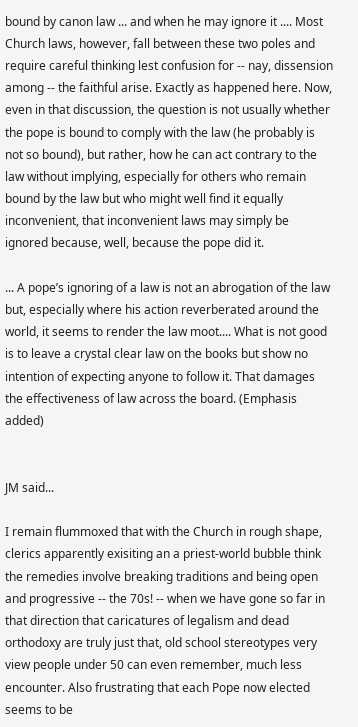bound by canon law ... and when he may ignore it .... Most Church laws, however, fall between these two poles and require careful thinking lest confusion for -- nay, dissension among -- the faithful arise. Exactly as happened here. Now, even in that discussion, the question is not usually whether the pope is bound to comply with the law (he probably is not so bound), but rather, how he can act contrary to the law without implying, especially for others who remain bound by the law but who might well find it equally inconvenient, that inconvenient laws may simply be ignored because, well, because the pope did it.

... A pope’s ignoring of a law is not an abrogation of the law but, especially where his action reverberated around the world, it seems to render the law moot.... What is not good is to leave a crystal clear law on the books but show no intention of expecting anyone to follow it. That damages the effectiveness of law across the board. (Emphasis added)


JM said...

I remain flummoxed that with the Church in rough shape, clerics apparently exisiting an a priest-world bubble think the remedies involve breaking traditions and being open and progressive -- the 70s! -- when we have gone so far in that direction that caricatures of legalism and dead orthodoxy are truly just that, old school stereotypes very view people under 50 can even remember, much less encounter. Also frustrating that each Pope now elected seems to be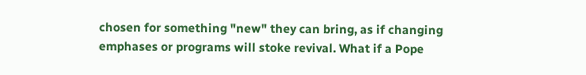chosen for something "new" they can bring, as if changing emphases or programs will stoke revival. What if a Pope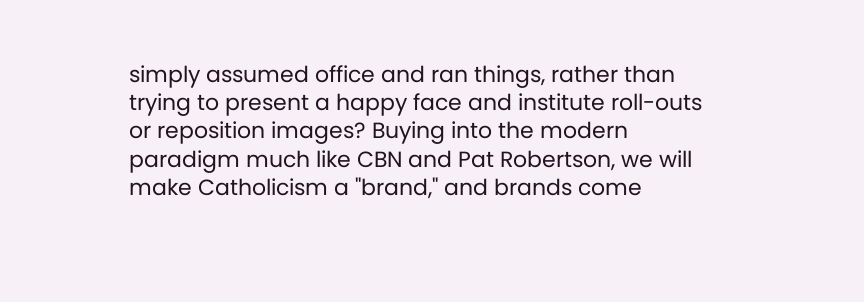simply assumed office and ran things, rather than trying to present a happy face and institute roll-outs or reposition images? Buying into the modern paradigm much like CBN and Pat Robertson, we will make Catholicism a "brand," and brands come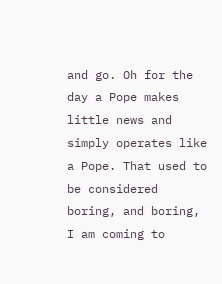and go. Oh for the day a Pope makes little news and simply operates like a Pope. That used to be considered boring, and boring, I am coming to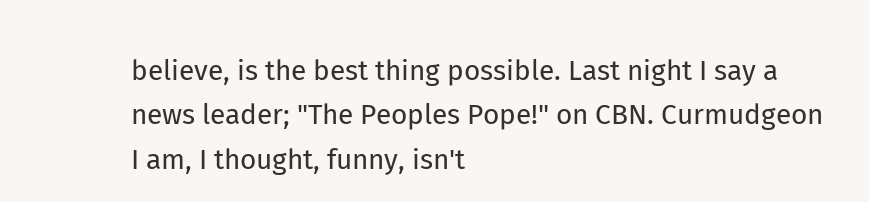believe, is the best thing possible. Last night I say a news leader; "The Peoples Pope!" on CBN. Curmudgeon I am, I thought, funny, isn't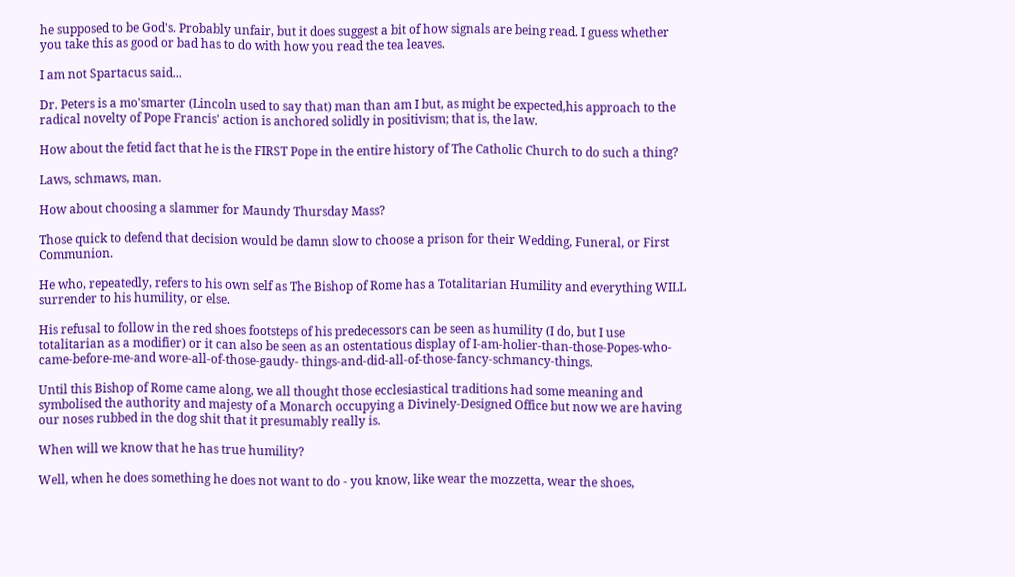he supposed to be God's. Probably unfair, but it does suggest a bit of how signals are being read. I guess whether you take this as good or bad has to do with how you read the tea leaves.

I am not Spartacus said...

Dr. Peters is a mo'smarter (Lincoln used to say that) man than am I but, as might be expected,his approach to the radical novelty of Pope Francis' action is anchored solidly in positivism; that is, the law.

How about the fetid fact that he is the FIRST Pope in the entire history of The Catholic Church to do such a thing?

Laws, schmaws, man.

How about choosing a slammer for Maundy Thursday Mass?

Those quick to defend that decision would be damn slow to choose a prison for their Wedding, Funeral, or First Communion.

He who, repeatedly, refers to his own self as The Bishop of Rome has a Totalitarian Humility and everything WILL surrender to his humility, or else.

His refusal to follow in the red shoes footsteps of his predecessors can be seen as humility (I do, but I use totalitarian as a modifier) or it can also be seen as an ostentatious display of I-am-holier-than-those-Popes-who-came-before-me-and wore-all-of-those-gaudy- things-and-did-all-of-those-fancy-schmancy-things.

Until this Bishop of Rome came along, we all thought those ecclesiastical traditions had some meaning and symbolised the authority and majesty of a Monarch occupying a Divinely-Designed Office but now we are having our noses rubbed in the dog shit that it presumably really is.

When will we know that he has true humility?

Well, when he does something he does not want to do - you know, like wear the mozzetta, wear the shoes,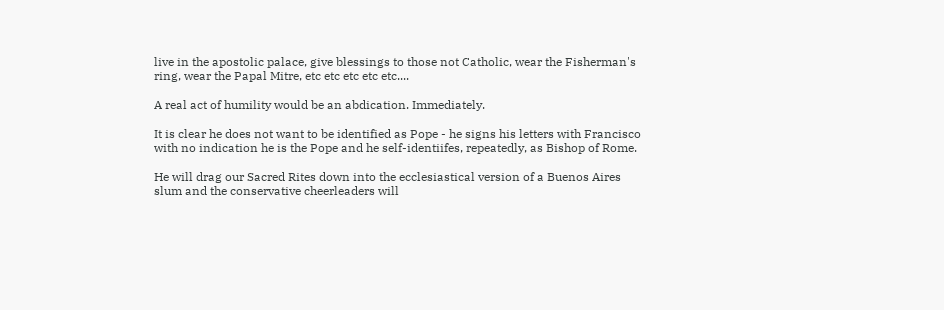live in the apostolic palace, give blessings to those not Catholic, wear the Fisherman's ring, wear the Papal Mitre, etc etc etc etc etc....

A real act of humility would be an abdication. Immediately.

It is clear he does not want to be identified as Pope - he signs his letters with Francisco with no indication he is the Pope and he self-identiifes, repeatedly, as Bishop of Rome.

He will drag our Sacred Rites down into the ecclesiastical version of a Buenos Aires slum and the conservative cheerleaders will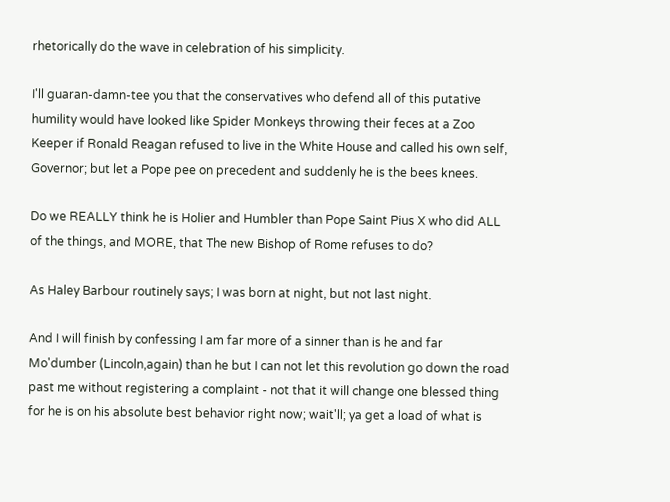rhetorically do the wave in celebration of his simplicity.

I'll guaran-damn-tee you that the conservatives who defend all of this putative humility would have looked like Spider Monkeys throwing their feces at a Zoo Keeper if Ronald Reagan refused to live in the White House and called his own self, Governor; but let a Pope pee on precedent and suddenly he is the bees knees.

Do we REALLY think he is Holier and Humbler than Pope Saint Pius X who did ALL of the things, and MORE, that The new Bishop of Rome refuses to do?

As Haley Barbour routinely says; I was born at night, but not last night.

And I will finish by confessing I am far more of a sinner than is he and far Mo'dumber (Lincoln,again) than he but I can not let this revolution go down the road past me without registering a complaint - not that it will change one blessed thing for he is on his absolute best behavior right now; wait'll; ya get a load of what is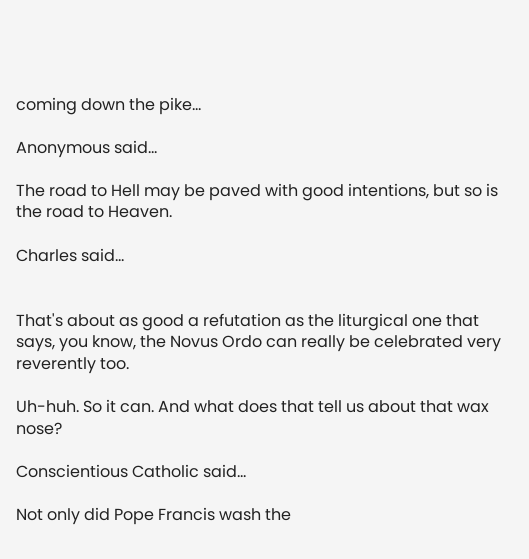coming down the pike...

Anonymous said...

The road to Hell may be paved with good intentions, but so is the road to Heaven.

Charles said...


That's about as good a refutation as the liturgical one that says, you know, the Novus Ordo can really be celebrated very reverently too.

Uh-huh. So it can. And what does that tell us about that wax nose?

Conscientious Catholic said...

Not only did Pope Francis wash the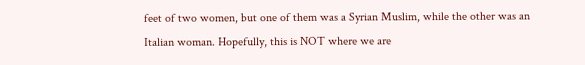feet of two women, but one of them was a Syrian Muslim, while the other was an Italian woman. Hopefully, this is NOT where we are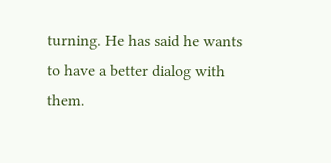turning. He has said he wants to have a better dialog with them.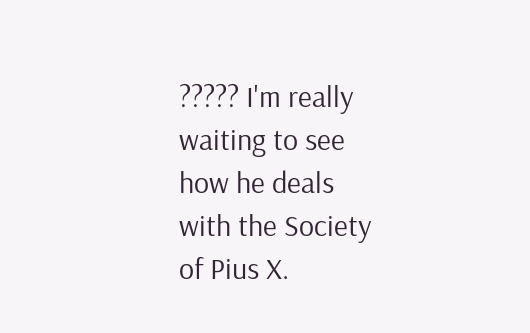????? I'm really waiting to see how he deals with the Society of Pius X.